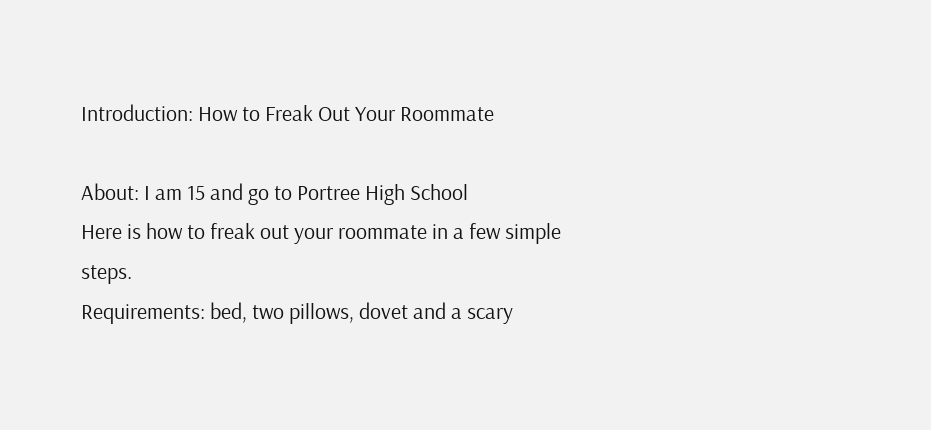Introduction: How to Freak Out Your Roommate

About: I am 15 and go to Portree High School
Here is how to freak out your roommate in a few simple steps.
Requirements: bed, two pillows, dovet and a scary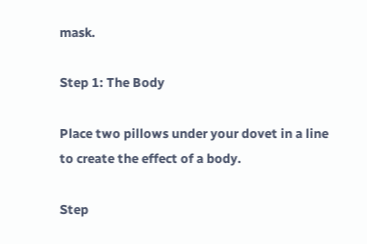mask.

Step 1: The Body

Place two pillows under your dovet in a line to create the effect of a body.

Step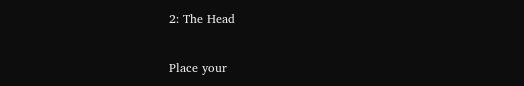2: The Head

Place your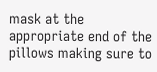mask at the appropriate end of the pillows making sure to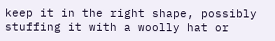keep it in the right shape, possibly stuffing it with a woolly hat or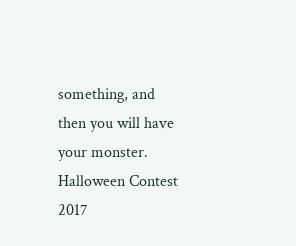something, and then you will have your monster.
Halloween Contest 2017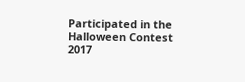Participated in the
Halloween Contest 2017